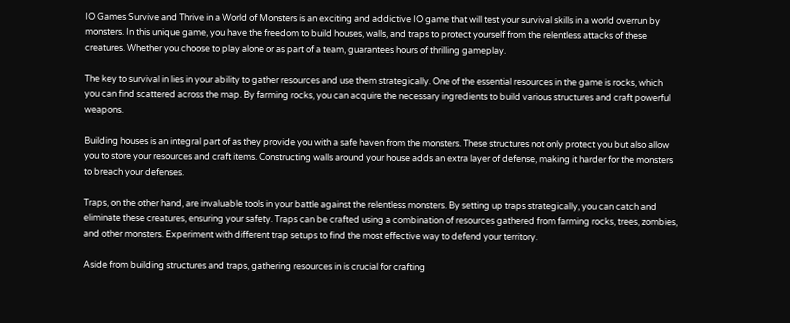IO Games Survive and Thrive in a World of Monsters is an exciting and addictive IO game that will test your survival skills in a world overrun by monsters. In this unique game, you have the freedom to build houses, walls, and traps to protect yourself from the relentless attacks of these creatures. Whether you choose to play alone or as part of a team, guarantees hours of thrilling gameplay.

The key to survival in lies in your ability to gather resources and use them strategically. One of the essential resources in the game is rocks, which you can find scattered across the map. By farming rocks, you can acquire the necessary ingredients to build various structures and craft powerful weapons.

Building houses is an integral part of as they provide you with a safe haven from the monsters. These structures not only protect you but also allow you to store your resources and craft items. Constructing walls around your house adds an extra layer of defense, making it harder for the monsters to breach your defenses.

Traps, on the other hand, are invaluable tools in your battle against the relentless monsters. By setting up traps strategically, you can catch and eliminate these creatures, ensuring your safety. Traps can be crafted using a combination of resources gathered from farming rocks, trees, zombies, and other monsters. Experiment with different trap setups to find the most effective way to defend your territory.

Aside from building structures and traps, gathering resources in is crucial for crafting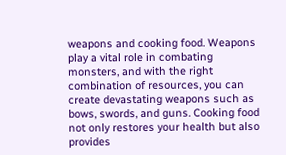weapons and cooking food. Weapons play a vital role in combating monsters, and with the right combination of resources, you can create devastating weapons such as bows, swords, and guns. Cooking food not only restores your health but also provides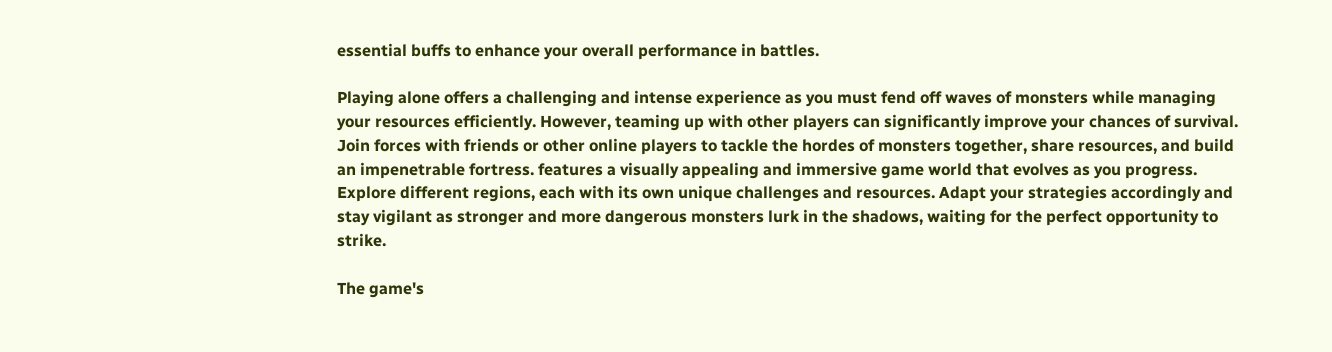essential buffs to enhance your overall performance in battles.

Playing alone offers a challenging and intense experience as you must fend off waves of monsters while managing your resources efficiently. However, teaming up with other players can significantly improve your chances of survival. Join forces with friends or other online players to tackle the hordes of monsters together, share resources, and build an impenetrable fortress. features a visually appealing and immersive game world that evolves as you progress. Explore different regions, each with its own unique challenges and resources. Adapt your strategies accordingly and stay vigilant as stronger and more dangerous monsters lurk in the shadows, waiting for the perfect opportunity to strike.

The game's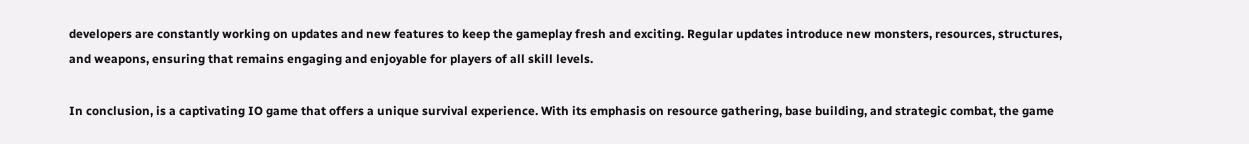developers are constantly working on updates and new features to keep the gameplay fresh and exciting. Regular updates introduce new monsters, resources, structures, and weapons, ensuring that remains engaging and enjoyable for players of all skill levels.

In conclusion, is a captivating IO game that offers a unique survival experience. With its emphasis on resource gathering, base building, and strategic combat, the game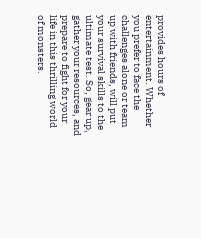provides hours of entertainment. Whether you prefer to face the challenges alone or team up with friends, will put your survival skills to the ultimate test. So, gear up, gather your resources, and prepare to fight for your life in this thrilling world of monsters.